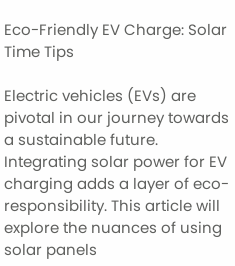Eco-Friendly EV Charge: Solar Time Tips

Electric vehicles (EVs) are pivotal in our journey towards a sustainable future. Integrating solar power for EV charging adds a layer of eco-responsibility. This article will explore the nuances of using solar panels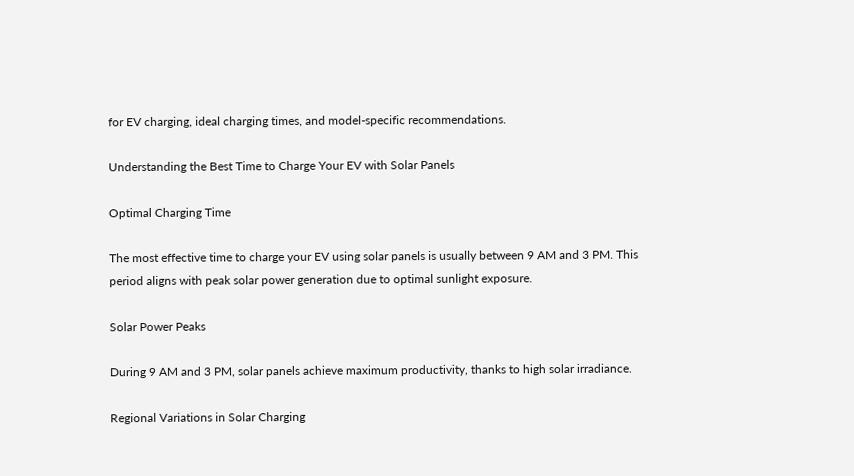for EV charging, ideal charging times, and model-specific recommendations.

Understanding the Best Time to Charge Your EV with Solar Panels

Optimal Charging Time

The most effective time to charge your EV using solar panels is usually between 9 AM and 3 PM. This period aligns with peak solar power generation due to optimal sunlight exposure.

Solar Power Peaks

During 9 AM and 3 PM, solar panels achieve maximum productivity, thanks to high solar irradiance.

Regional Variations in Solar Charging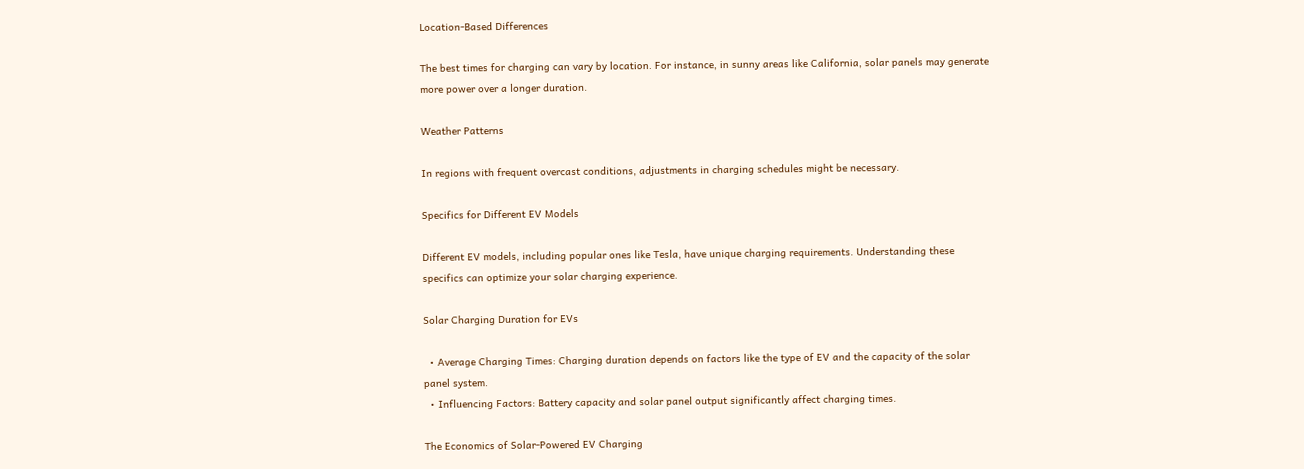Location-Based Differences

The best times for charging can vary by location. For instance, in sunny areas like California, solar panels may generate more power over a longer duration.

Weather Patterns

In regions with frequent overcast conditions, adjustments in charging schedules might be necessary.

Specifics for Different EV Models

Different EV models, including popular ones like Tesla, have unique charging requirements. Understanding these specifics can optimize your solar charging experience.

Solar Charging Duration for EVs

  • Average Charging Times: Charging duration depends on factors like the type of EV and the capacity of the solar panel system.
  • Influencing Factors: Battery capacity and solar panel output significantly affect charging times.

The Economics of Solar-Powered EV Charging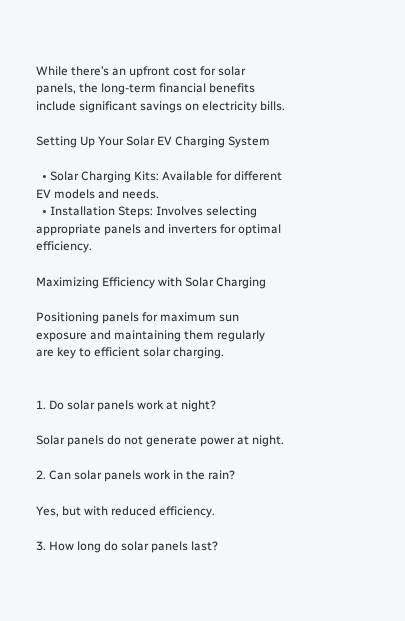While there’s an upfront cost for solar panels, the long-term financial benefits include significant savings on electricity bills.

Setting Up Your Solar EV Charging System

  • Solar Charging Kits: Available for different EV models and needs.
  • Installation Steps: Involves selecting appropriate panels and inverters for optimal efficiency.

Maximizing Efficiency with Solar Charging

Positioning panels for maximum sun exposure and maintaining them regularly are key to efficient solar charging.


1. Do solar panels work at night?

Solar panels do not generate power at night.

2. Can solar panels work in the rain?

Yes, but with reduced efficiency.

3. How long do solar panels last?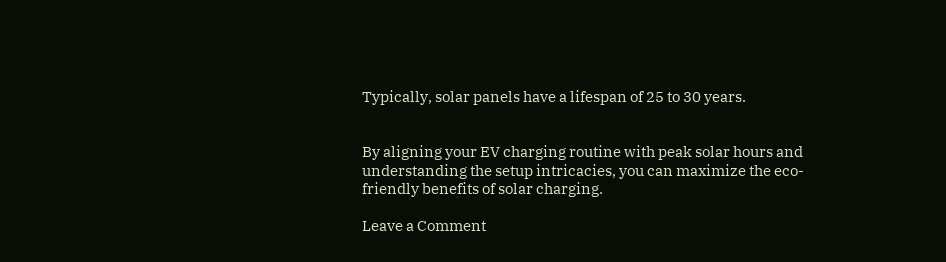Typically, solar panels have a lifespan of 25 to 30 years.


By aligning your EV charging routine with peak solar hours and understanding the setup intricacies, you can maximize the eco-friendly benefits of solar charging.

Leave a Comment